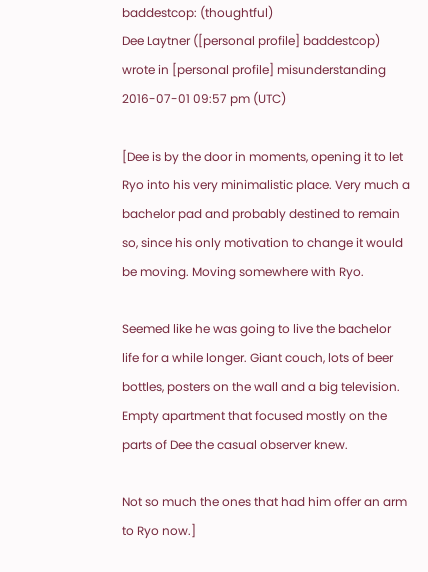baddestcop: (thoughtful)
Dee Laytner ([personal profile] baddestcop) wrote in [personal profile] misunderstanding 2016-07-01 09:57 pm (UTC)

[Dee is by the door in moments, opening it to let Ryo into his very minimalistic place. Very much a bachelor pad and probably destined to remain so, since his only motivation to change it would be moving. Moving somewhere with Ryo.

Seemed like he was going to live the bachelor life for a while longer. Giant couch, lots of beer bottles, posters on the wall and a big television. Empty apartment that focused mostly on the parts of Dee the casual observer knew.

Not so much the ones that had him offer an arm to Ryo now.]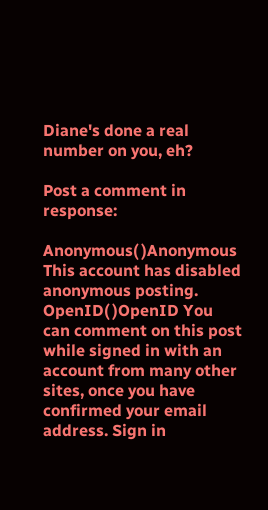Diane's done a real number on you, eh?

Post a comment in response:

Anonymous( )Anonymous This account has disabled anonymous posting.
OpenID( )OpenID You can comment on this post while signed in with an account from many other sites, once you have confirmed your email address. Sign in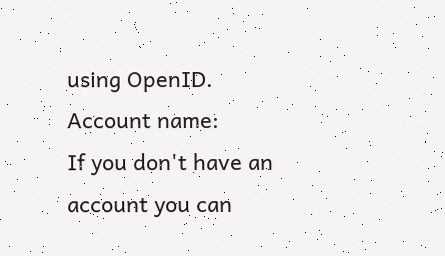using OpenID.
Account name:
If you don't have an account you can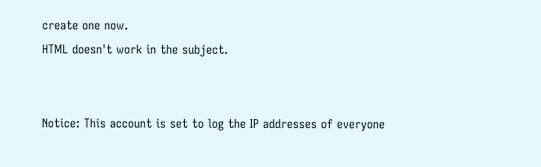create one now.
HTML doesn't work in the subject.


Notice: This account is set to log the IP addresses of everyone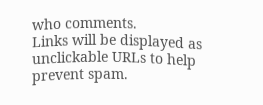who comments.
Links will be displayed as unclickable URLs to help prevent spam.